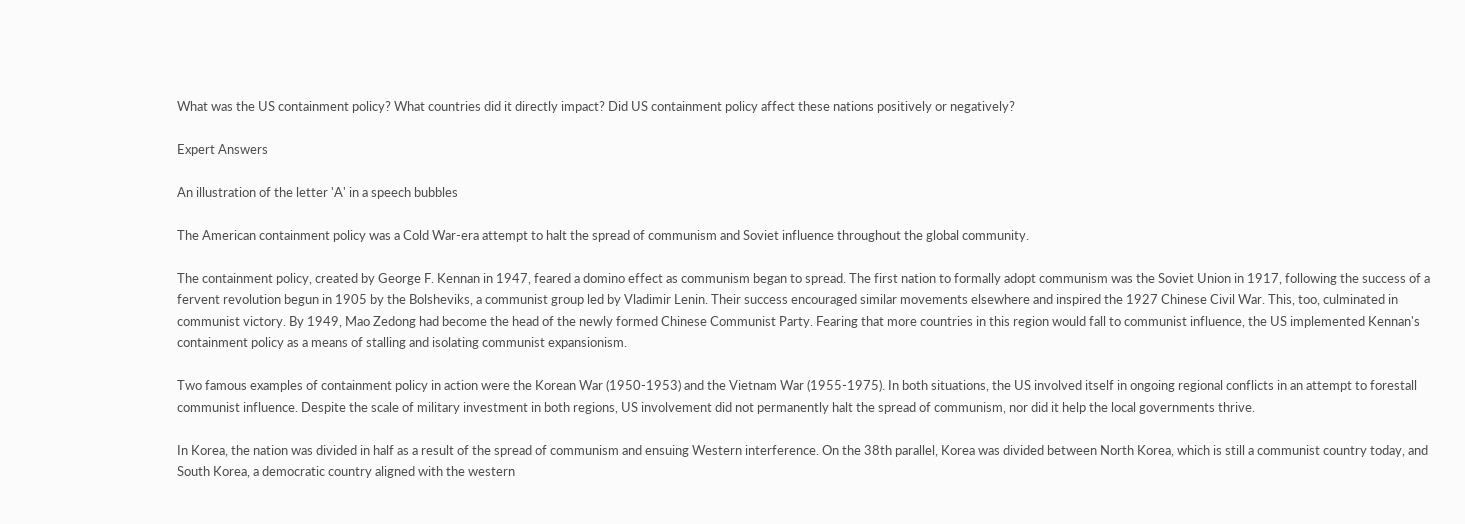What was the US containment policy? What countries did it directly impact? Did US containment policy affect these nations positively or negatively?

Expert Answers

An illustration of the letter 'A' in a speech bubbles

The American containment policy was a Cold War-era attempt to halt the spread of communism and Soviet influence throughout the global community.

The containment policy, created by George F. Kennan in 1947, feared a domino effect as communism began to spread. The first nation to formally adopt communism was the Soviet Union in 1917, following the success of a fervent revolution begun in 1905 by the Bolsheviks, a communist group led by Vladimir Lenin. Their success encouraged similar movements elsewhere and inspired the 1927 Chinese Civil War. This, too, culminated in communist victory. By 1949, Mao Zedong had become the head of the newly formed Chinese Communist Party. Fearing that more countries in this region would fall to communist influence, the US implemented Kennan's containment policy as a means of stalling and isolating communist expansionism.

Two famous examples of containment policy in action were the Korean War (1950-1953) and the Vietnam War (1955-1975). In both situations, the US involved itself in ongoing regional conflicts in an attempt to forestall communist influence. Despite the scale of military investment in both regions, US involvement did not permanently halt the spread of communism, nor did it help the local governments thrive.

In Korea, the nation was divided in half as a result of the spread of communism and ensuing Western interference. On the 38th parallel, Korea was divided between North Korea, which is still a communist country today, and South Korea, a democratic country aligned with the western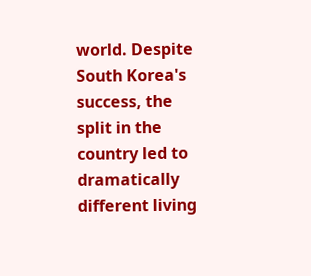world. Despite South Korea's success, the split in the country led to dramatically different living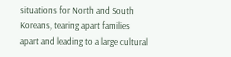situations for North and South Koreans, tearing apart families apart and leading to a large cultural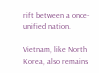rift between a once-unified nation.

Vietnam, like North Korea, also remains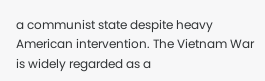a communist state despite heavy American intervention. The Vietnam War is widely regarded as a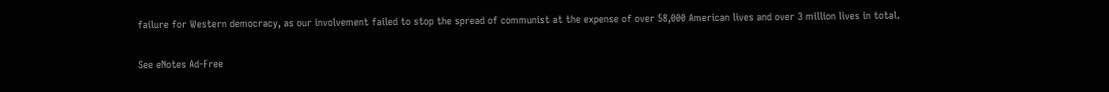failure for Western democracy, as our involvement failed to stop the spread of communist at the expense of over 58,000 American lives and over 3 million lives in total.

See eNotes Ad-Free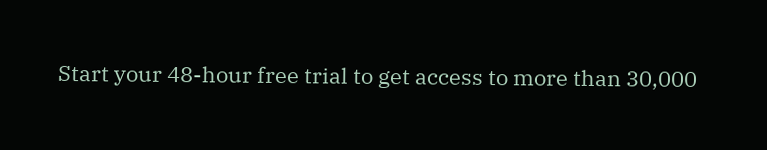Start your 48-hour free trial to get access to more than 30,000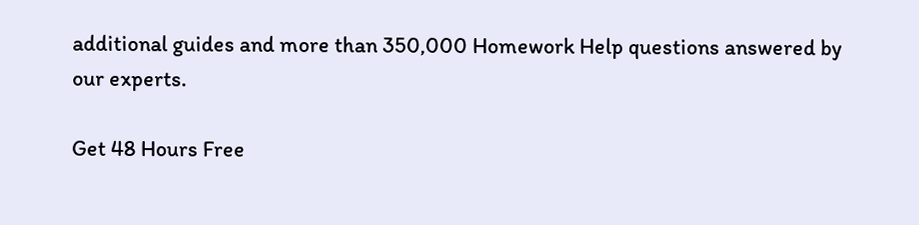additional guides and more than 350,000 Homework Help questions answered by our experts.

Get 48 Hours Free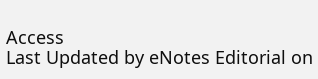Access
Last Updated by eNotes Editorial on